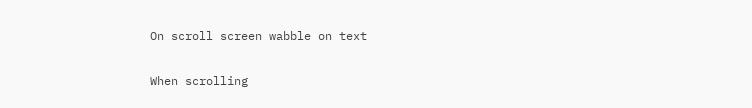On scroll screen wabble on text

When scrolling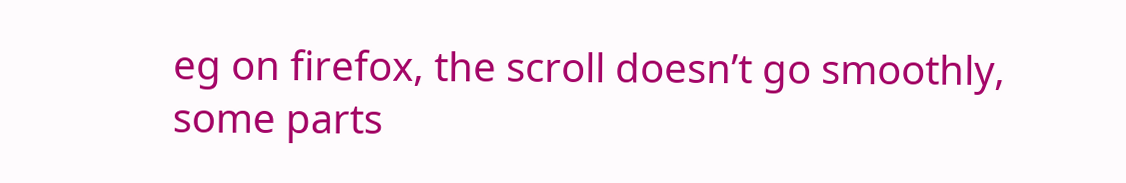eg on firefox, the scroll doesn’t go smoothly, some parts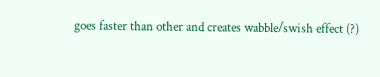goes faster than other and creates wabble/swish effect (?)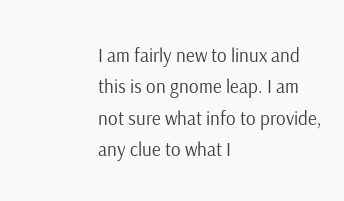I am fairly new to linux and this is on gnome leap. I am not sure what info to provide, any clue to what I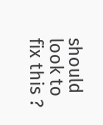should look to fix this ?